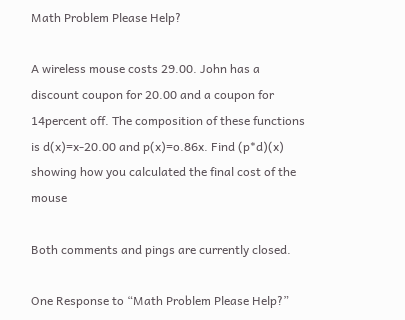Math Problem Please Help?

A wireless mouse costs 29.00. John has a discount coupon for 20.00 and a coupon for 14percent off. The composition of these functions is d(x)=x-20.00 and p(x)=o.86x. Find (p*d)(x) showing how you calculated the final cost of the mouse

Both comments and pings are currently closed.

One Response to “Math Problem Please Help?”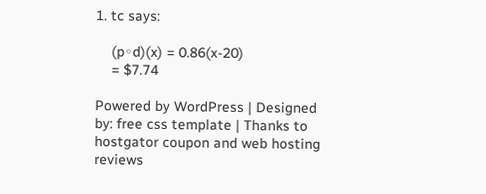1. tc says:

    (p◦d)(x) = 0.86(x-20)
    = $7.74

Powered by WordPress | Designed by: free css template | Thanks to hostgator coupon and web hosting reviews